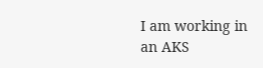I am working in an AKS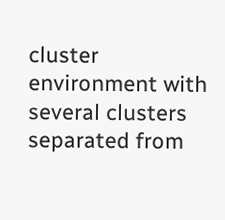cluster environment with several clusters separated from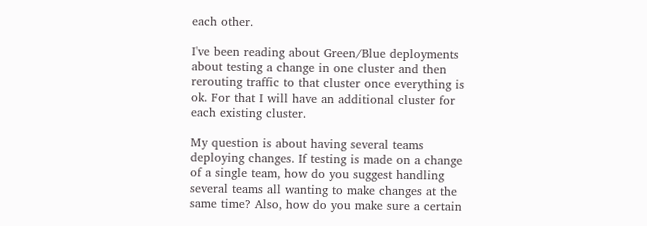each other.

I've been reading about Green/Blue deployments about testing a change in one cluster and then rerouting traffic to that cluster once everything is ok. For that I will have an additional cluster for each existing cluster.

My question is about having several teams deploying changes. If testing is made on a change of a single team, how do you suggest handling several teams all wanting to make changes at the same time? Also, how do you make sure a certain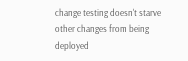change testing doesn't starve other changes from being deployed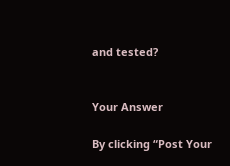and tested?


Your Answer

By clicking “Post Your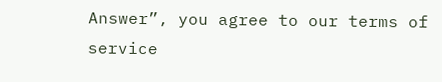Answer”, you agree to our terms of service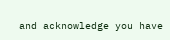and acknowledge you have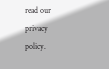read our privacy policy.